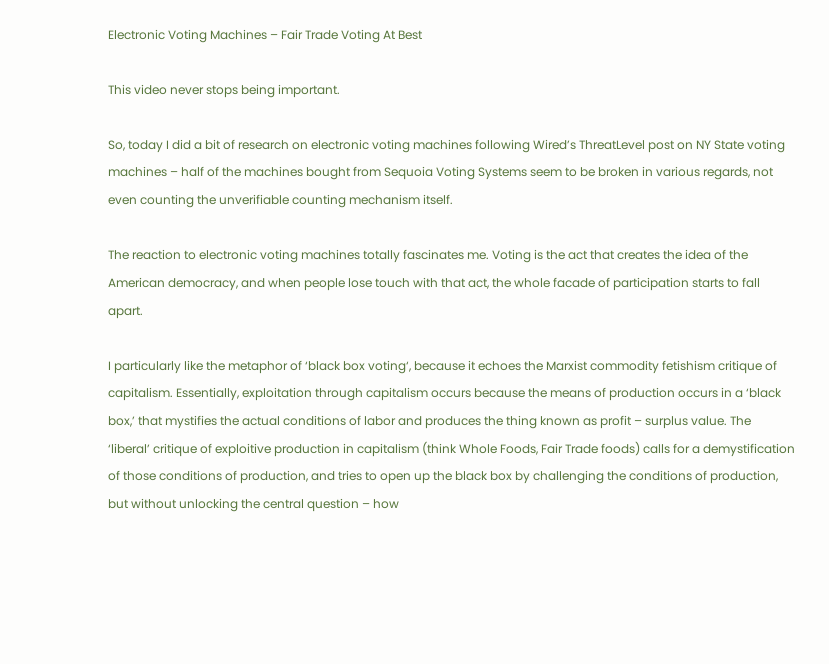Electronic Voting Machines – Fair Trade Voting At Best

This video never stops being important.

So, today I did a bit of research on electronic voting machines following Wired’s ThreatLevel post on NY State voting machines – half of the machines bought from Sequoia Voting Systems seem to be broken in various regards, not even counting the unverifiable counting mechanism itself.

The reaction to electronic voting machines totally fascinates me. Voting is the act that creates the idea of the American democracy, and when people lose touch with that act, the whole facade of participation starts to fall apart.

I particularly like the metaphor of ‘black box voting‘, because it echoes the Marxist commodity fetishism critique of capitalism. Essentially, exploitation through capitalism occurs because the means of production occurs in a ‘black box,’ that mystifies the actual conditions of labor and produces the thing known as profit – surplus value. The ‘liberal’ critique of exploitive production in capitalism (think Whole Foods, Fair Trade foods) calls for a demystification of those conditions of production, and tries to open up the black box by challenging the conditions of production, but without unlocking the central question – how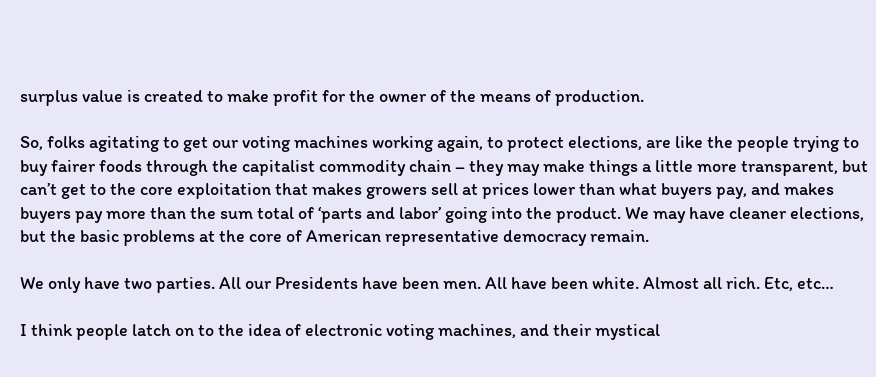surplus value is created to make profit for the owner of the means of production.

So, folks agitating to get our voting machines working again, to protect elections, are like the people trying to buy fairer foods through the capitalist commodity chain – they may make things a little more transparent, but can’t get to the core exploitation that makes growers sell at prices lower than what buyers pay, and makes buyers pay more than the sum total of ‘parts and labor’ going into the product. We may have cleaner elections, but the basic problems at the core of American representative democracy remain.

We only have two parties. All our Presidents have been men. All have been white. Almost all rich. Etc, etc…

I think people latch on to the idea of electronic voting machines, and their mystical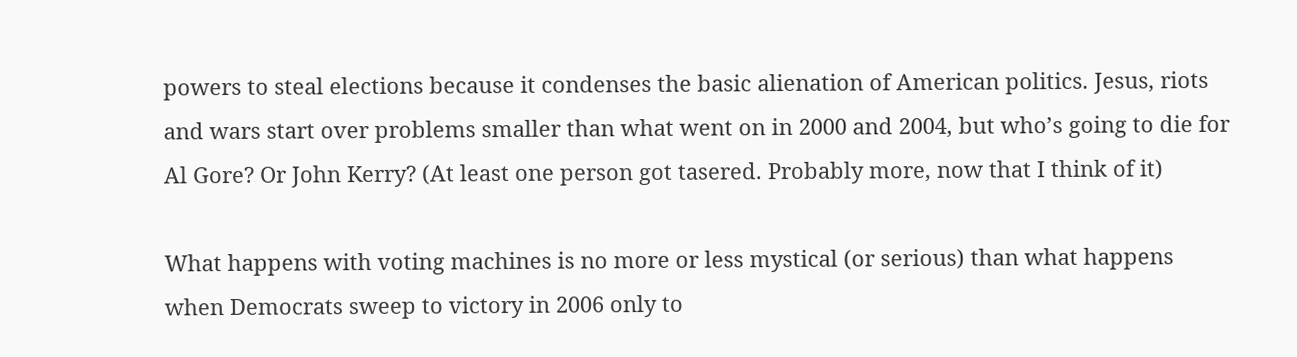powers to steal elections because it condenses the basic alienation of American politics. Jesus, riots and wars start over problems smaller than what went on in 2000 and 2004, but who’s going to die for Al Gore? Or John Kerry? (At least one person got tasered. Probably more, now that I think of it)

What happens with voting machines is no more or less mystical (or serious) than what happens when Democrats sweep to victory in 2006 only to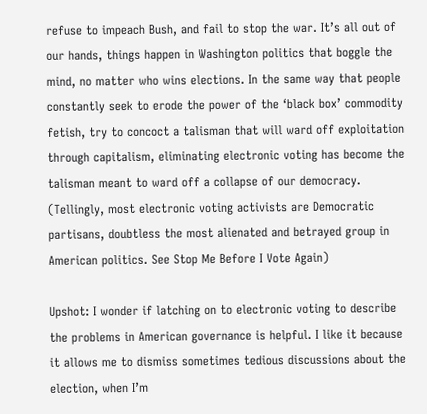refuse to impeach Bush, and fail to stop the war. It’s all out of our hands, things happen in Washington politics that boggle the mind, no matter who wins elections. In the same way that people constantly seek to erode the power of the ‘black box’ commodity fetish, try to concoct a talisman that will ward off exploitation through capitalism, eliminating electronic voting has become the talisman meant to ward off a collapse of our democracy. (Tellingly, most electronic voting activists are Democratic partisans, doubtless the most alienated and betrayed group in American politics. See Stop Me Before I Vote Again)

Upshot: I wonder if latching on to electronic voting to describe the problems in American governance is helpful. I like it because it allows me to dismiss sometimes tedious discussions about the election, when I’m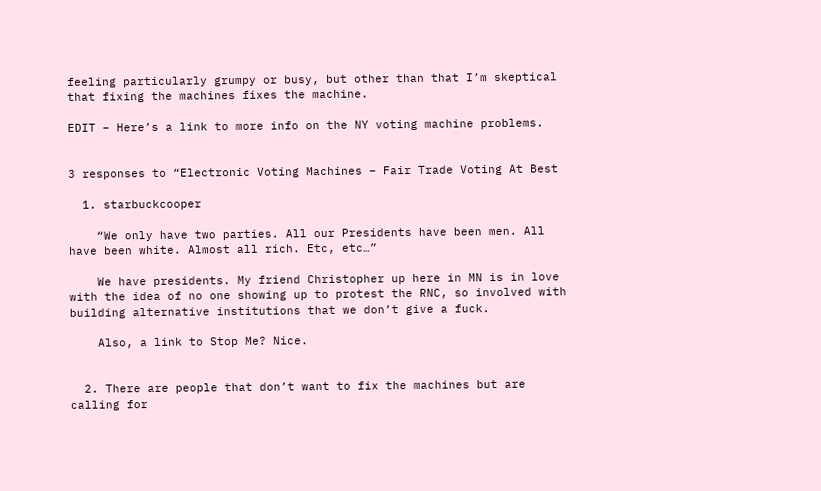feeling particularly grumpy or busy, but other than that I’m skeptical that fixing the machines fixes the machine.

EDIT – Here’s a link to more info on the NY voting machine problems.


3 responses to “Electronic Voting Machines – Fair Trade Voting At Best

  1. starbuckcooper

    “We only have two parties. All our Presidents have been men. All have been white. Almost all rich. Etc, etc…”

    We have presidents. My friend Christopher up here in MN is in love with the idea of no one showing up to protest the RNC, so involved with building alternative institutions that we don’t give a fuck.

    Also, a link to Stop Me? Nice.


  2. There are people that don’t want to fix the machines but are calling for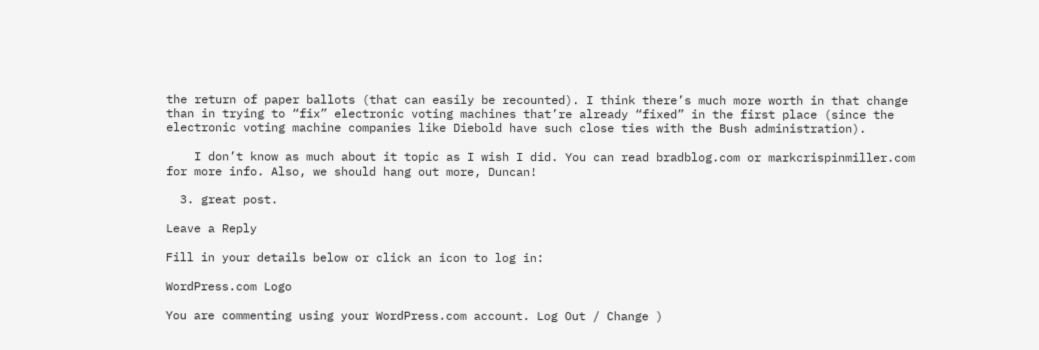the return of paper ballots (that can easily be recounted). I think there’s much more worth in that change than in trying to “fix” electronic voting machines that’re already “fixed” in the first place (since the electronic voting machine companies like Diebold have such close ties with the Bush administration).

    I don’t know as much about it topic as I wish I did. You can read bradblog.com or markcrispinmiller.com for more info. Also, we should hang out more, Duncan!

  3. great post.

Leave a Reply

Fill in your details below or click an icon to log in:

WordPress.com Logo

You are commenting using your WordPress.com account. Log Out / Change )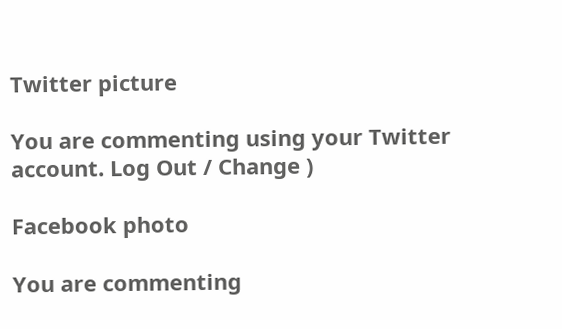Twitter picture

You are commenting using your Twitter account. Log Out / Change )

Facebook photo

You are commenting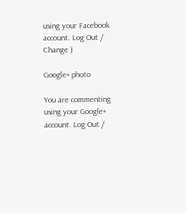using your Facebook account. Log Out / Change )

Google+ photo

You are commenting using your Google+ account. Log Out /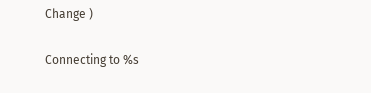Change )

Connecting to %s